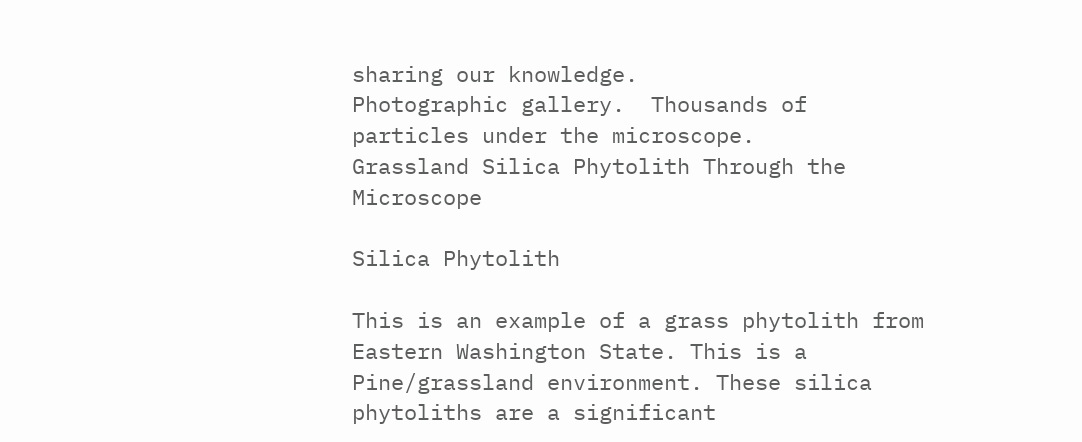sharing our knowledge.
Photographic gallery.  Thousands of particles under the microscope.
Grassland Silica Phytolith Through the Microscope

Silica Phytolith

This is an example of a grass phytolith from Eastern Washington State. This is a Pine/grassland environment. These silica phytoliths are a significant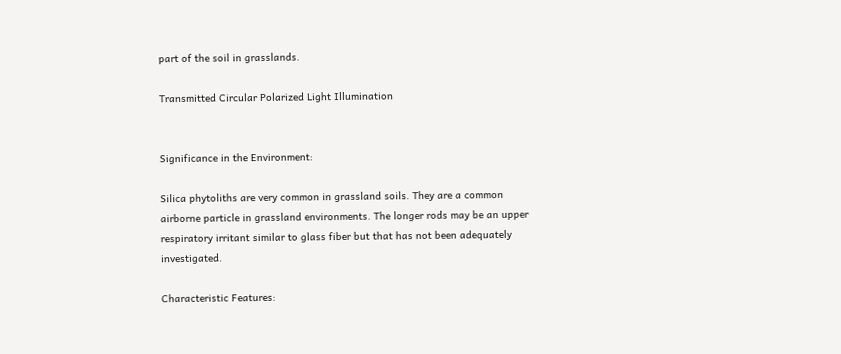part of the soil in grasslands.

Transmitted Circular Polarized Light Illumination


Significance in the Environment:

Silica phytoliths are very common in grassland soils. They are a common airborne particle in grassland environments. The longer rods may be an upper respiratory irritant similar to glass fiber but that has not been adequately investigated.

Characteristic Features: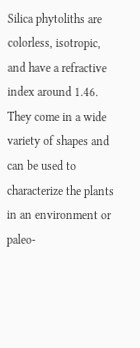Silica phytoliths are colorless, isotropic, and have a refractive index around 1.46. They come in a wide variety of shapes and can be used to characterize the plants in an environment or paleo-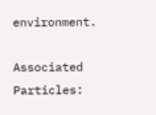environment.

Associated Particles: